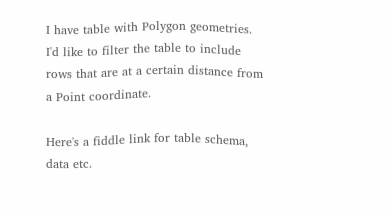I have table with Polygon geometries. I'd like to filter the table to include rows that are at a certain distance from a Point coordinate.

Here's a fiddle link for table schema, data etc.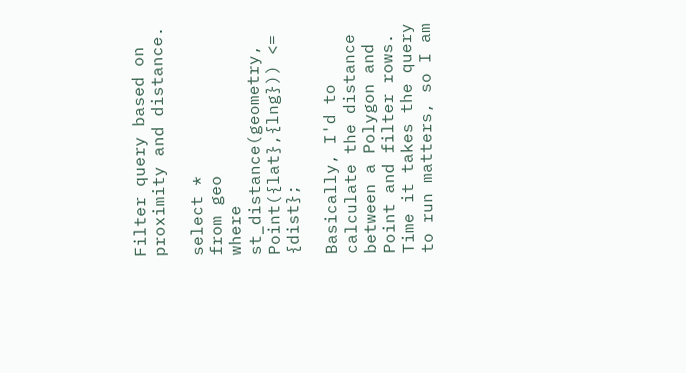Filter query based on proximity and distance.

select *
from geo
where st_distance(geometry, Point({lat},{lng})) <= {dist};

Basically, I'd to calculate the distance between a Polygon and Point and filter rows. Time it takes the query to run matters, so I am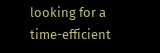looking for a time-efficient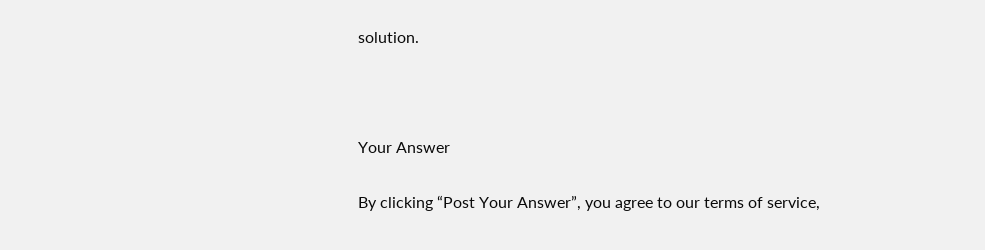solution.



Your Answer

By clicking “Post Your Answer”, you agree to our terms of service,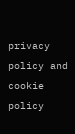privacy policy and cookie policy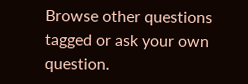Browse other questions tagged or ask your own question.